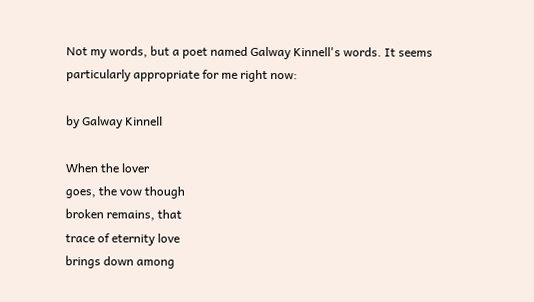Not my words, but a poet named Galway Kinnell's words. It seems particularly appropriate for me right now:

by Galway Kinnell

When the lover
goes, the vow though
broken remains, that
trace of eternity love
brings down among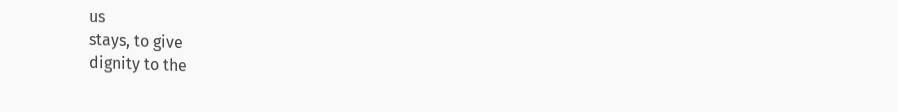us
stays, to give
dignity to the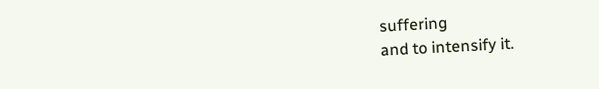suffering
and to intensify it.